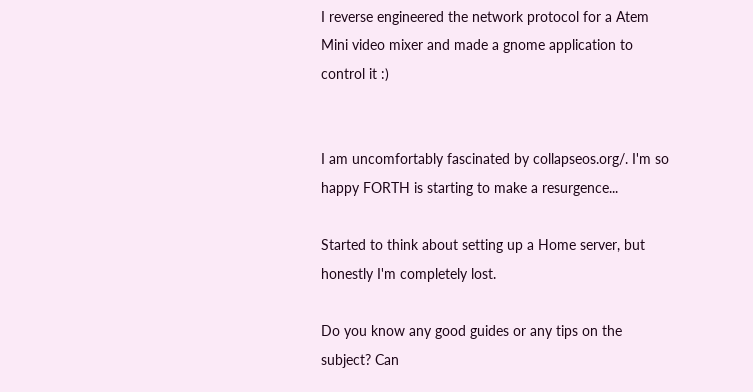I reverse engineered the network protocol for a Atem Mini video mixer and made a gnome application to control it :)


I am uncomfortably fascinated by collapseos.org/. I'm so happy FORTH is starting to make a resurgence...

Started to think about setting up a Home server, but honestly I'm completely lost.

Do you know any good guides or any tips on the subject? Can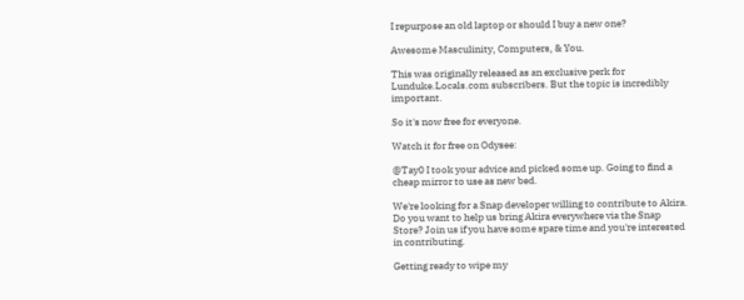I repurpose an old laptop or should I buy a new one?

Awesome Masculinity, Computers, & You.

This was originally released as an exclusive perk for Lunduke.Locals.com subscribers. But the topic is incredibly important.

So it's now free for everyone.

Watch it for free on Odysee:

@Tay0 I took your advice and picked some up. Going to find a cheap mirror to use as new bed.

We're looking for a Snap developer willing to contribute to Akira. Do you want to help us bring Akira everywhere via the Snap Store? Join us if you have some spare time and you're interested in contributing.

Getting ready to wipe my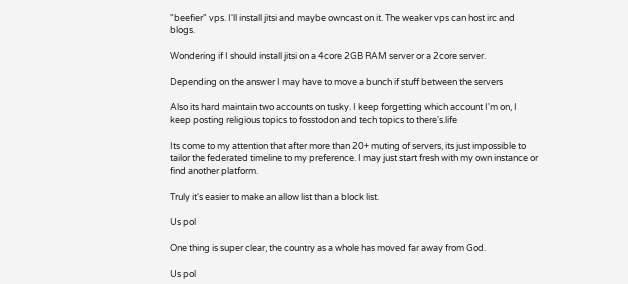"beefier" vps. I'll install jitsi and maybe owncast on it. The weaker vps can host irc and blogs.

Wondering if I should install jitsi on a 4core 2GB RAM server or a 2core server.

Depending on the answer I may have to move a bunch if stuff between the servers

Also its hard maintain two accounts on tusky. I keep forgetting which account I'm on, I keep posting religious topics to fosstodon and tech topics to there's.life

Its come to my attention that after more than 20+ muting of servers, its just impossible to tailor the federated timeline to my preference. I may just start fresh with my own instance or find another platform.

Truly it's easier to make an allow list than a block list.

Us pol

One thing is super clear, the country as a whole has moved far away from God.

Us pol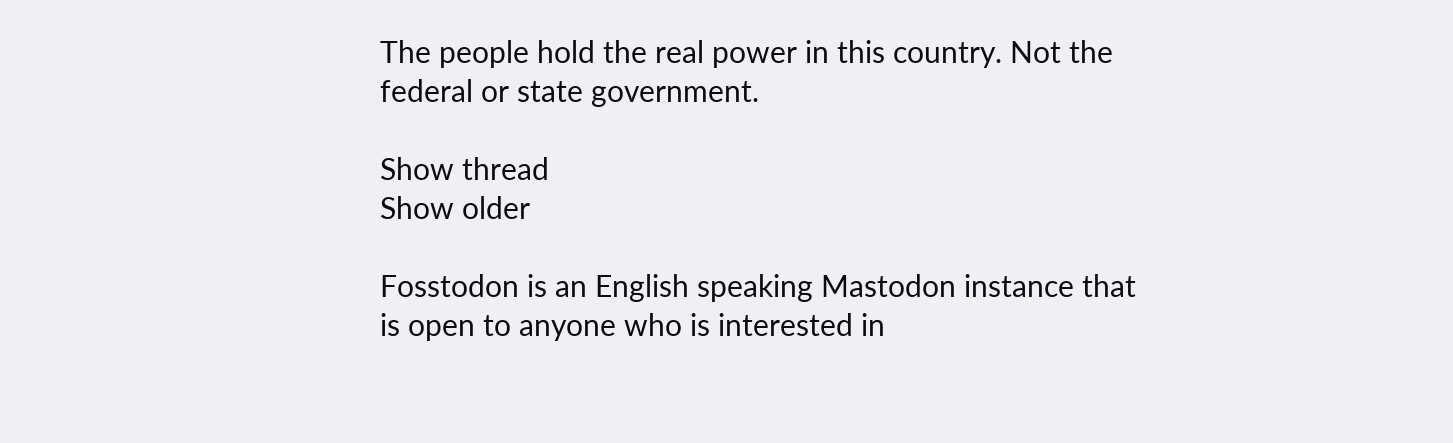The people hold the real power in this country. Not the federal or state government.

Show thread
Show older

Fosstodon is an English speaking Mastodon instance that is open to anyone who is interested in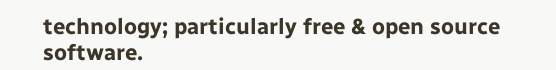technology; particularly free & open source software.